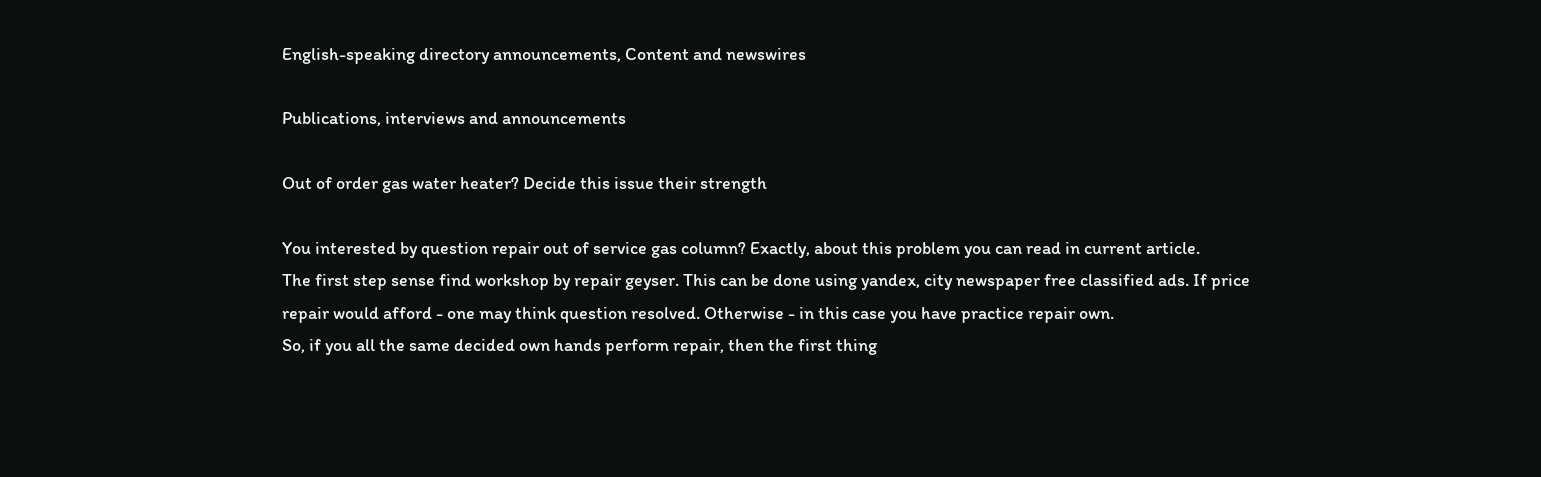English-speaking directory announcements, Content and newswires

Publications, interviews and announcements

Out of order gas water heater? Decide this issue their strength

You interested by question repair out of service gas column? Exactly, about this problem you can read in current article.
The first step sense find workshop by repair geyser. This can be done using yandex, city newspaper free classified ads. If price repair would afford - one may think question resolved. Otherwise - in this case you have practice repair own.
So, if you all the same decided own hands perform repair, then the first thing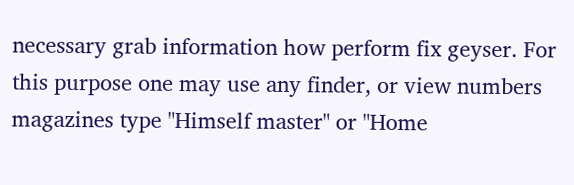necessary grab information how perform fix geyser. For this purpose one may use any finder, or view numbers magazines type "Himself master" or "Home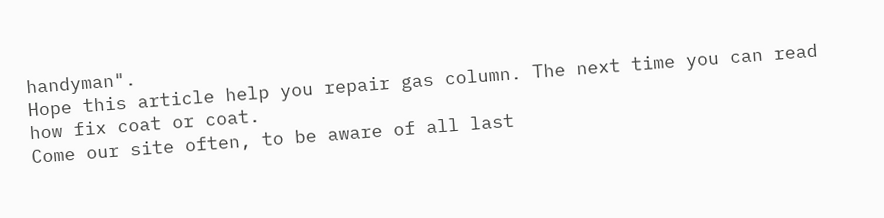handyman".
Hope this article help you repair gas column. The next time you can read how fix coat or coat.
Come our site often, to be aware of all last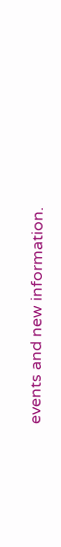events and new information.